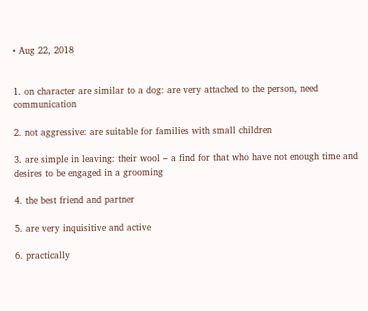• Aug 22, 2018


1. on character are similar to a dog: are very attached to the person, need communication

2. not aggressive: are suitable for families with small children

3. are simple in leaving: their wool – a find for that who have not enough time and desires to be engaged in a grooming

4. the best friend and partner

5. are very inquisitive and active

6. practically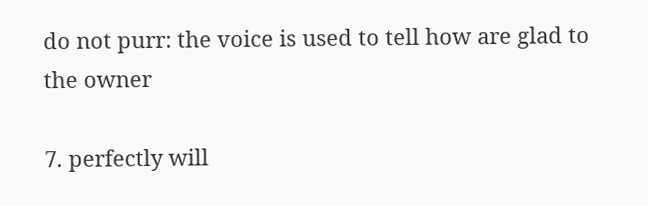do not purr: the voice is used to tell how are glad to the owner

7. perfectly will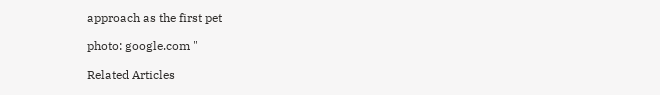approach as the first pet

photo: google.com "

Related Articles